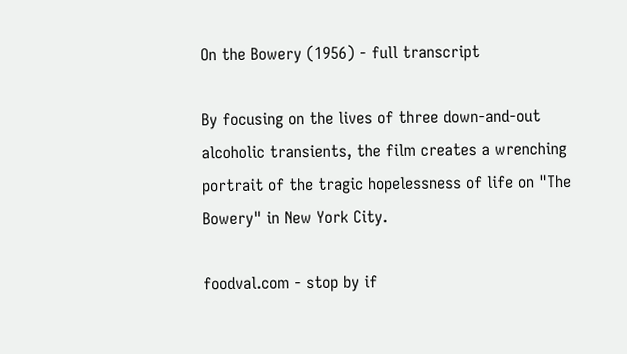On the Bowery (1956) - full transcript

By focusing on the lives of three down-and-out alcoholic transients, the film creates a wrenching portrait of the tragic hopelessness of life on "The Bowery" in New York City.

foodval.com - stop by if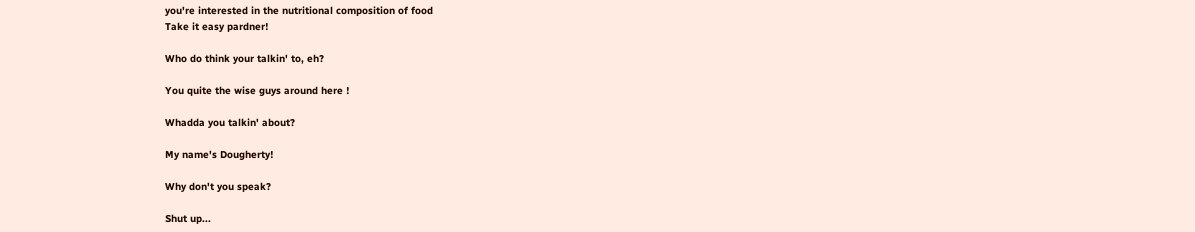you're interested in the nutritional composition of food
Take it easy pardner!

Who do think your talkin' to, eh?

You quite the wise guys around here !

Whadda you talkin' about?

My name's Dougherty!

Why don't you speak?

Shut up...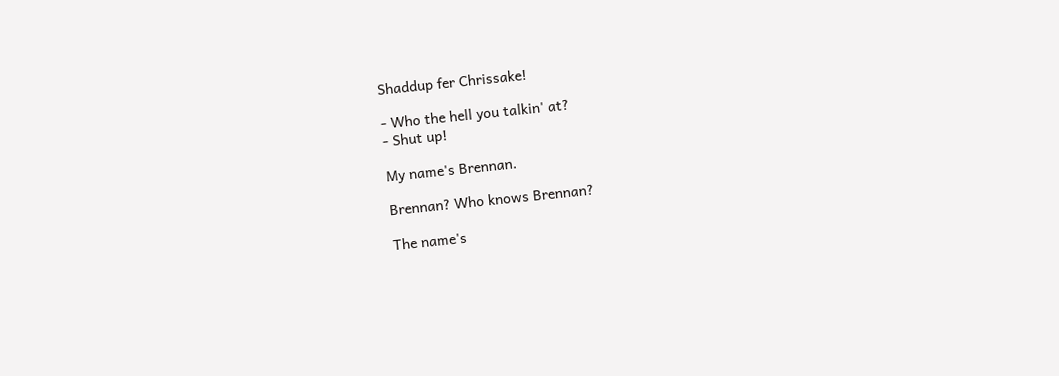Shaddup fer Chrissake!

- Who the hell you talkin' at?
- Shut up!

My name's Brennan.

Brennan? Who knows Brennan?

The name's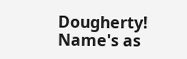Dougherty!
Name's as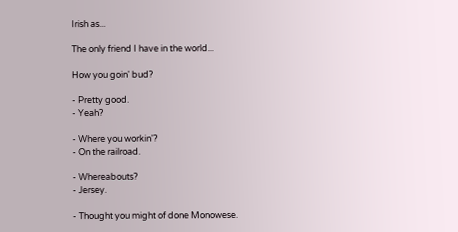Irish as...

The only friend I have in the world...

How you goin' bud?

- Pretty good.
- Yeah?

- Where you workin'?
- On the railroad.

- Whereabouts?
- Jersey.

- Thought you might of done Monowese.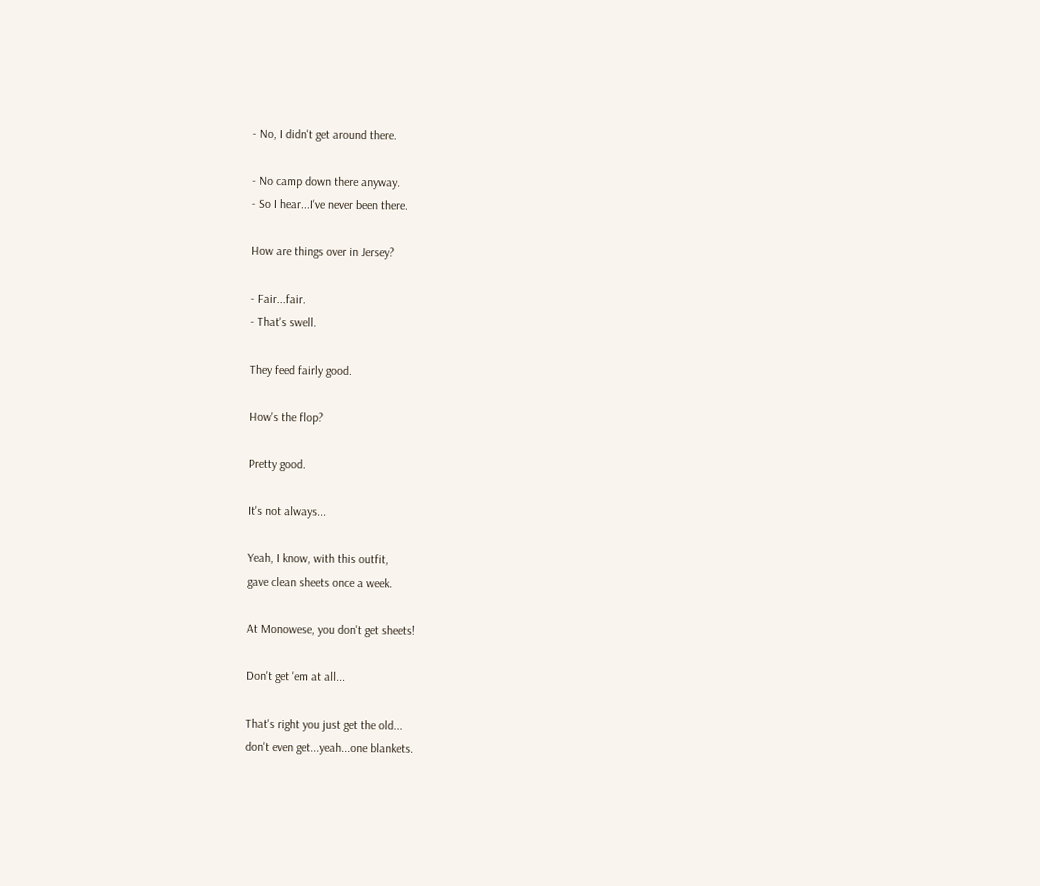- No, I didn't get around there.

- No camp down there anyway.
- So I hear...I've never been there.

How are things over in Jersey?

- Fair...fair.
- That's swell.

They feed fairly good.

How's the flop?

Pretty good.

It's not always...

Yeah, I know, with this outfit,
gave clean sheets once a week.

At Monowese, you don't get sheets!

Don't get 'em at all...

That's right you just get the old...
don't even get...yeah...one blankets.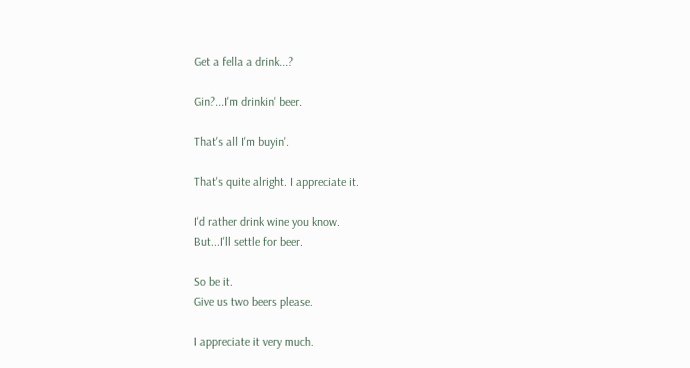Get a fella a drink...?

Gin?...I'm drinkin' beer.

That's all I'm buyin'.

That's quite alright. I appreciate it.

I'd rather drink wine you know.
But...I'll settle for beer.

So be it.
Give us two beers please.

I appreciate it very much.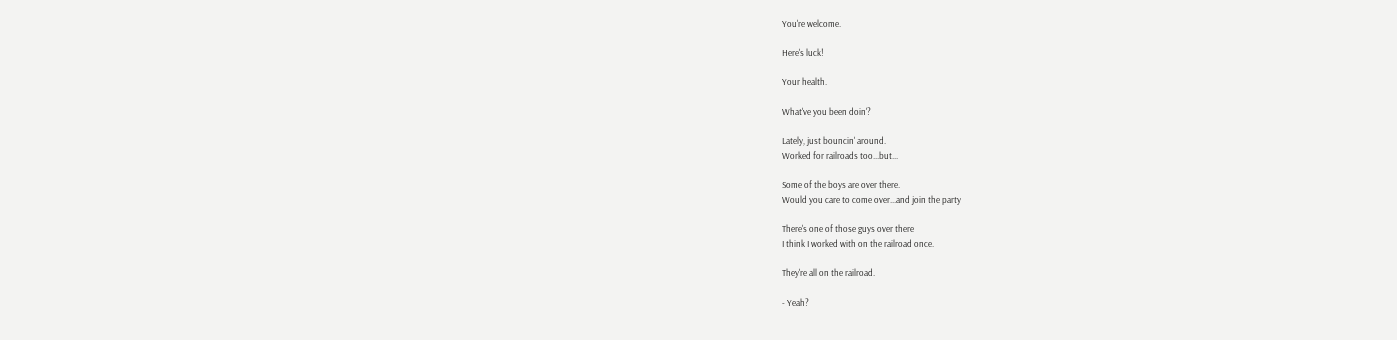You're welcome.

Here's luck!

Your health.

What've you been doin'?

Lately, just bouncin' around.
Worked for railroads too...but...

Some of the boys are over there.
Would you care to come over...and join the party

There's one of those guys over there
I think I worked with on the railroad once.

They're all on the railroad.

- Yeah?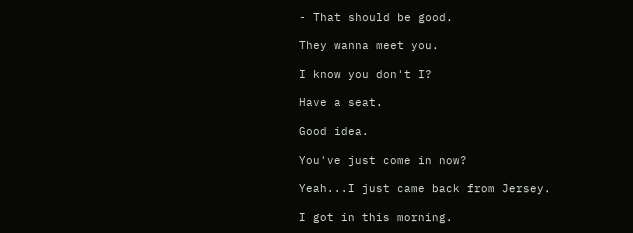- That should be good.

They wanna meet you.

I know you don't I?

Have a seat.

Good idea.

You've just come in now?

Yeah...I just came back from Jersey.

I got in this morning.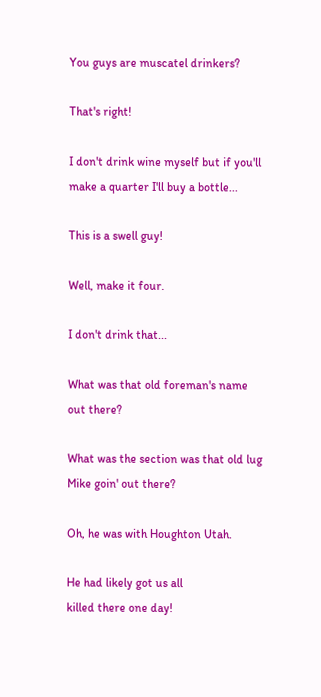You guys are muscatel drinkers?

That's right!

I don't drink wine myself but if you'll
make a quarter I'll buy a bottle...

This is a swell guy!

Well, make it four.

I don't drink that...

What was that old foreman's name
out there?

What was the section was that old lug
Mike goin' out there?

Oh, he was with Houghton Utah.

He had likely got us all
killed there one day!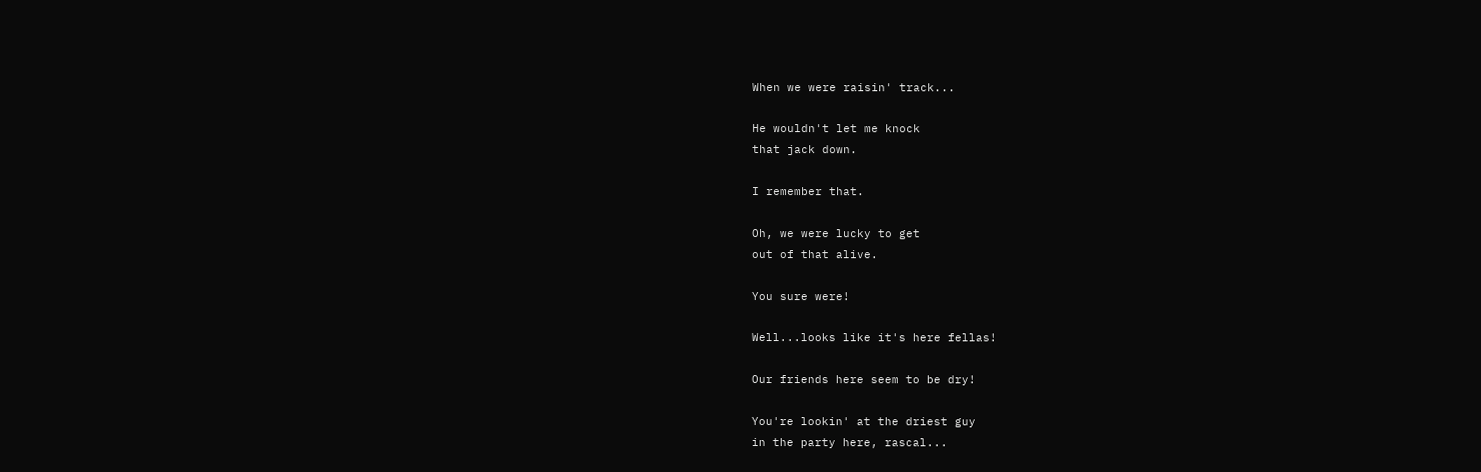When we were raisin' track...

He wouldn't let me knock
that jack down.

I remember that.

Oh, we were lucky to get
out of that alive.

You sure were!

Well...looks like it's here fellas!

Our friends here seem to be dry!

You're lookin' at the driest guy
in the party here, rascal...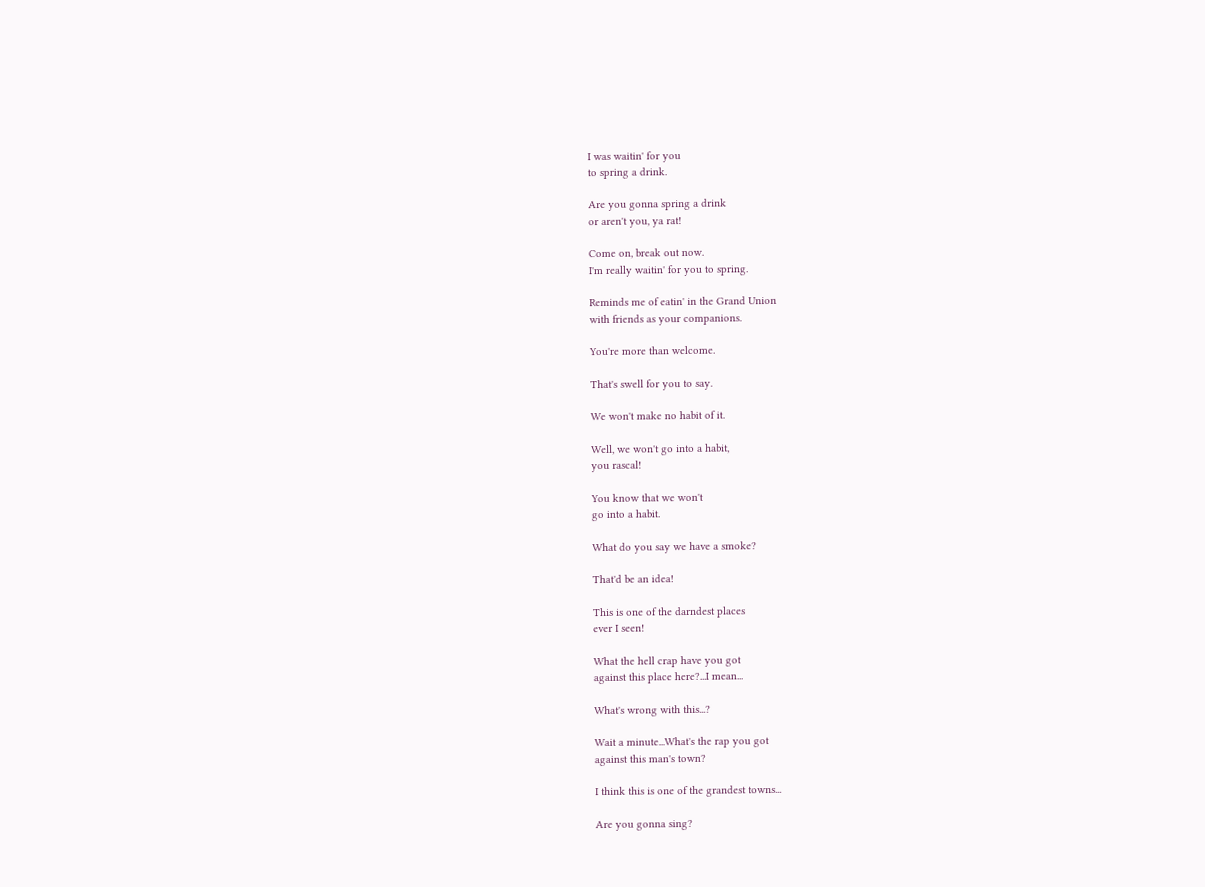I was waitin' for you
to spring a drink.

Are you gonna spring a drink
or aren't you, ya rat!

Come on, break out now.
I'm really waitin' for you to spring.

Reminds me of eatin' in the Grand Union
with friends as your companions.

You're more than welcome.

That's swell for you to say.

We won't make no habit of it.

Well, we won't go into a habit,
you rascal!

You know that we won't
go into a habit.

What do you say we have a smoke?

That'd be an idea!

This is one of the darndest places
ever I seen!

What the hell crap have you got
against this place here?...I mean...

What's wrong with this...?

Wait a minute...What's the rap you got
against this man's town?

I think this is one of the grandest towns...

Are you gonna sing?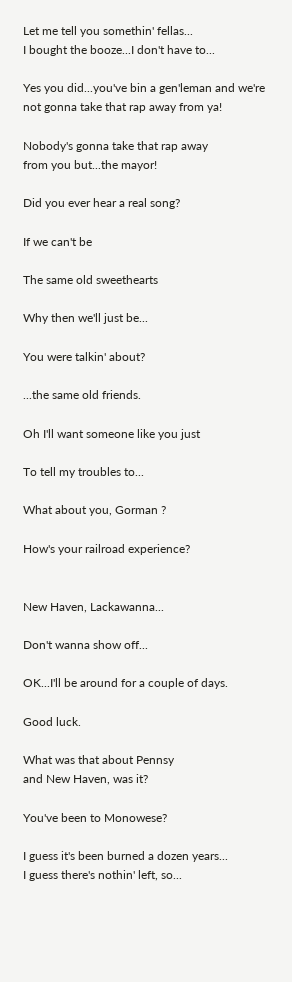Let me tell you somethin' fellas...
I bought the booze...I don't have to...

Yes you did...you've bin a gen'leman and we're
not gonna take that rap away from ya!

Nobody's gonna take that rap away
from you but...the mayor!

Did you ever hear a real song?

If we can't be

The same old sweethearts

Why then we'll just be...

You were talkin' about?

...the same old friends.

Oh I'll want someone like you just

To tell my troubles to...

What about you, Gorman ?

How's your railroad experience?


New Haven, Lackawanna...

Don't wanna show off...

OK...I'll be around for a couple of days.

Good luck.

What was that about Pennsy
and New Haven, was it?

You've been to Monowese?

I guess it's been burned a dozen years...
I guess there's nothin' left, so...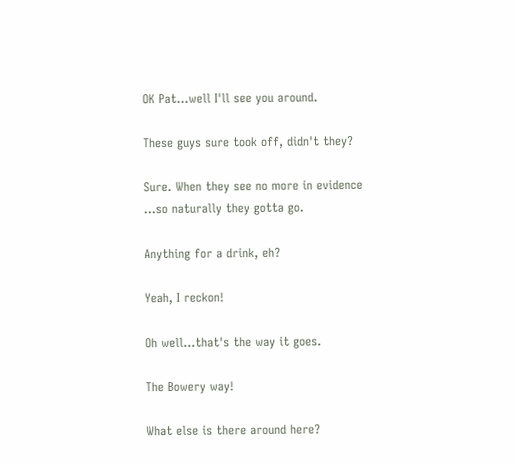OK Pat...well I'll see you around.

These guys sure took off, didn't they?

Sure. When they see no more in evidence
...so naturally they gotta go.

Anything for a drink, eh?

Yeah, I reckon!

Oh well...that's the way it goes.

The Bowery way!

What else is there around here?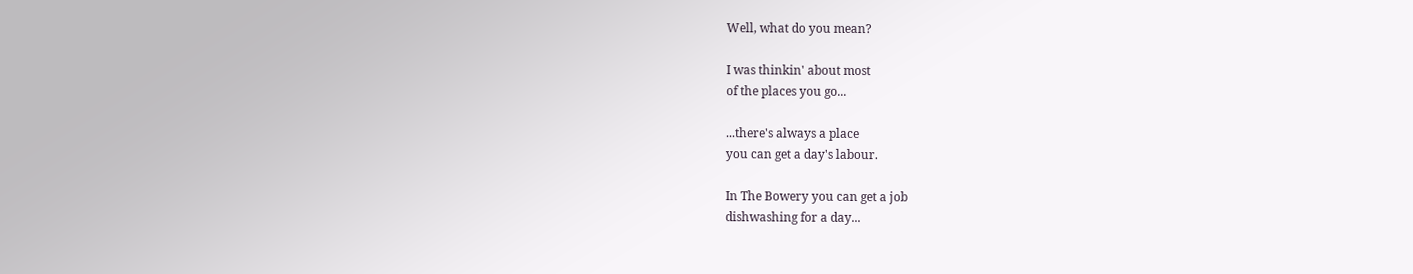Well, what do you mean?

I was thinkin' about most
of the places you go...

...there's always a place
you can get a day's labour.

In The Bowery you can get a job
dishwashing for a day...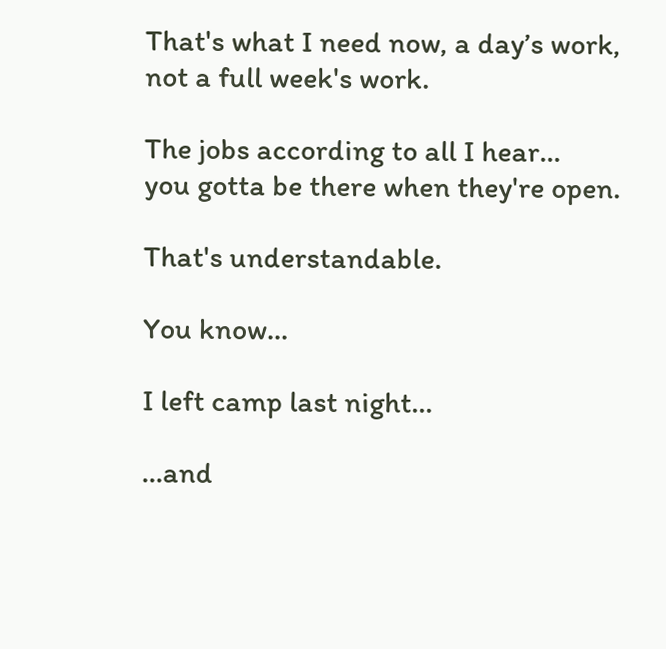That's what I need now, a day’s work,
not a full week's work.

The jobs according to all I hear...
you gotta be there when they're open.

That's understandable.

You know...

I left camp last night...

...and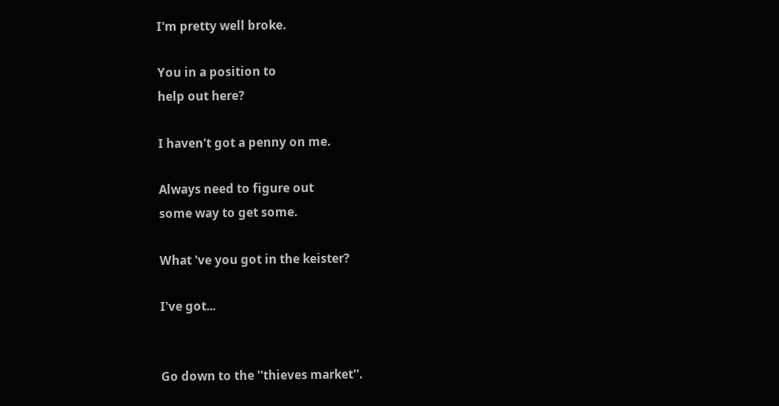I'm pretty well broke.

You in a position to
help out here?

I haven't got a penny on me.

Always need to figure out
some way to get some.

What 've you got in the keister?

I've got...


Go down to the ''thieves market''.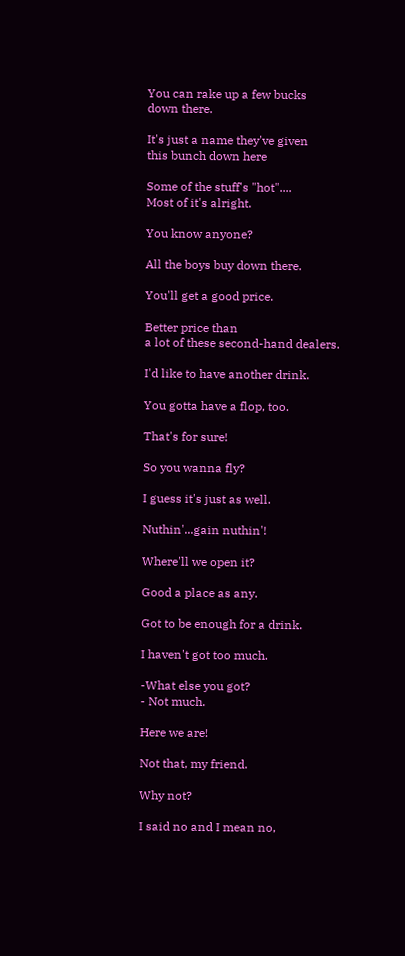You can rake up a few bucks
down there.

It's just a name they've given
this bunch down here

Some of the stuff's "hot"....
Most of it's alright.

You know anyone?

All the boys buy down there.

You'll get a good price.

Better price than
a lot of these second-hand dealers.

I'd like to have another drink.

You gotta have a flop, too.

That's for sure!

So you wanna fly?

I guess it's just as well.

Nuthin'...gain nuthin'!

Where'll we open it?

Good a place as any.

Got to be enough for a drink.

I haven't got too much.

-What else you got?
- Not much.

Here we are!

Not that, my friend.

Why not?

I said no and I mean no,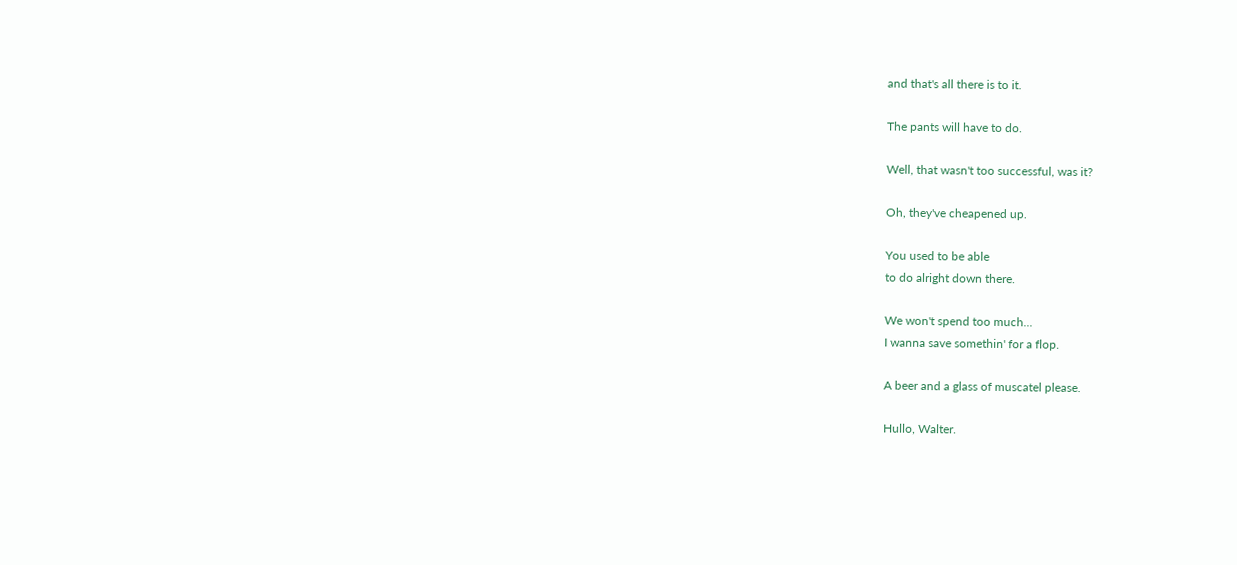and that's all there is to it.

The pants will have to do.

Well, that wasn't too successful, was it?

Oh, they've cheapened up.

You used to be able
to do alright down there.

We won't spend too much...
I wanna save somethin' for a flop.

A beer and a glass of muscatel please.

Hullo, Walter.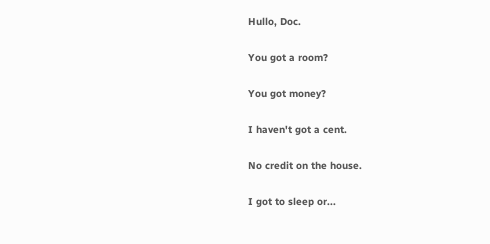Hullo, Doc.

You got a room?

You got money?

I haven't got a cent.

No credit on the house.

I got to sleep or...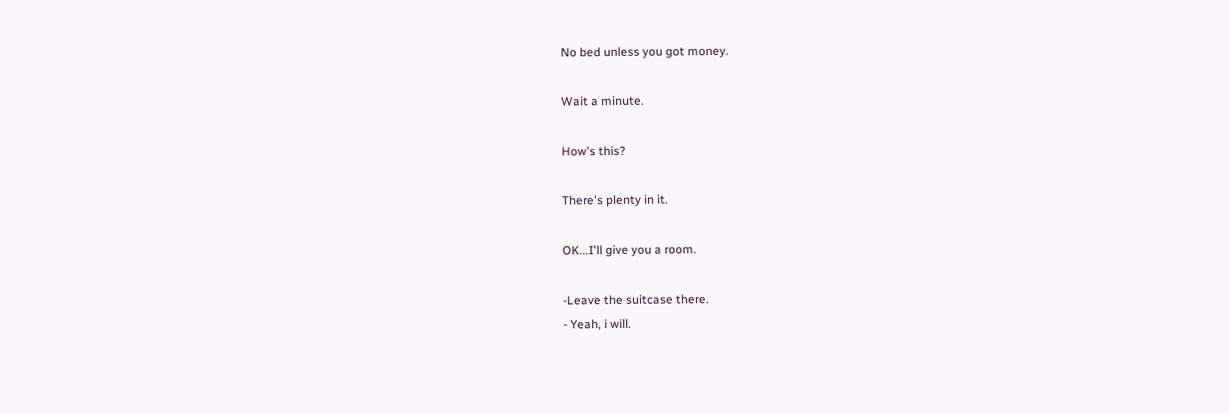No bed unless you got money.

Wait a minute.

How's this?

There's plenty in it.

OK...I'll give you a room.

-Leave the suitcase there.
- Yeah, i will.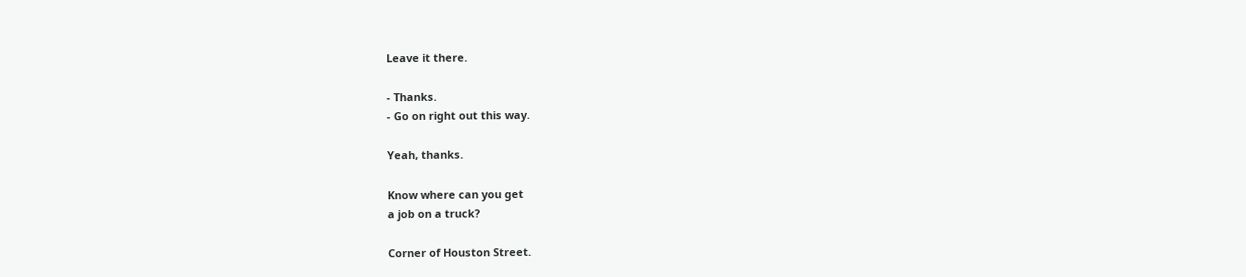Leave it there.

- Thanks.
- Go on right out this way.

Yeah, thanks.

Know where can you get
a job on a truck?

Corner of Houston Street.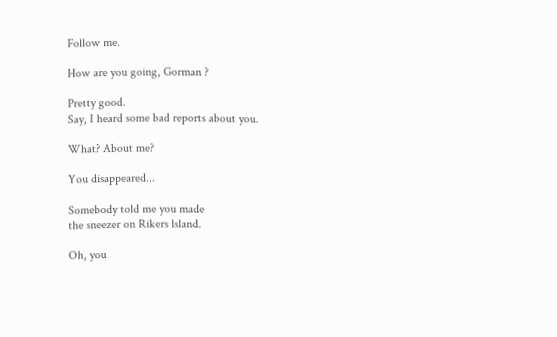Follow me.

How are you going, Gorman ?

Pretty good.
Say, I heard some bad reports about you.

What? About me?

You disappeared...

Somebody told me you made
the sneezer on Rikers lsland.

Oh, you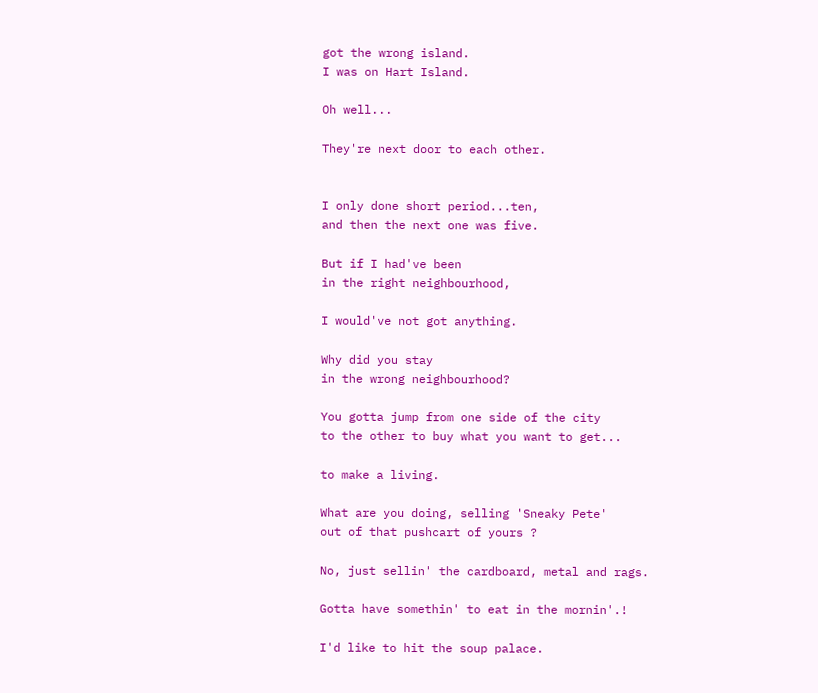got the wrong island.
I was on Hart Island.

Oh well...

They're next door to each other.


I only done short period...ten,
and then the next one was five.

But if I had've been
in the right neighbourhood,

I would've not got anything.

Why did you stay
in the wrong neighbourhood?

You gotta jump from one side of the city
to the other to buy what you want to get...

to make a living.

What are you doing, selling 'Sneaky Pete'
out of that pushcart of yours ?

No, just sellin' the cardboard, metal and rags.

Gotta have somethin' to eat in the mornin'.!

I'd like to hit the soup palace.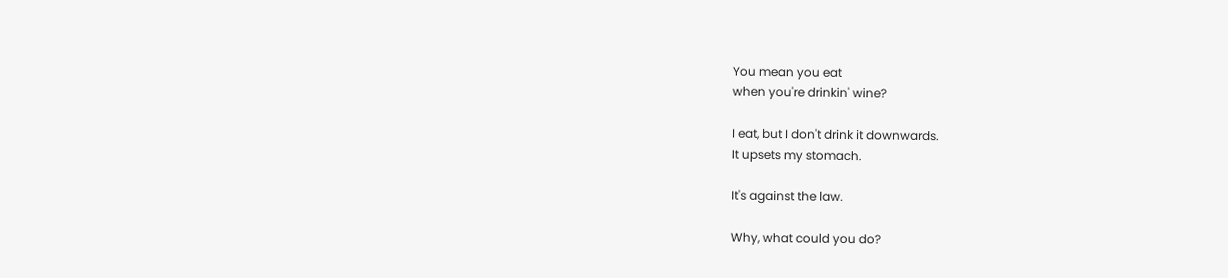You mean you eat
when you're drinkin' wine?

I eat, but I don't drink it downwards.
It upsets my stomach.

It's against the law.

Why, what could you do?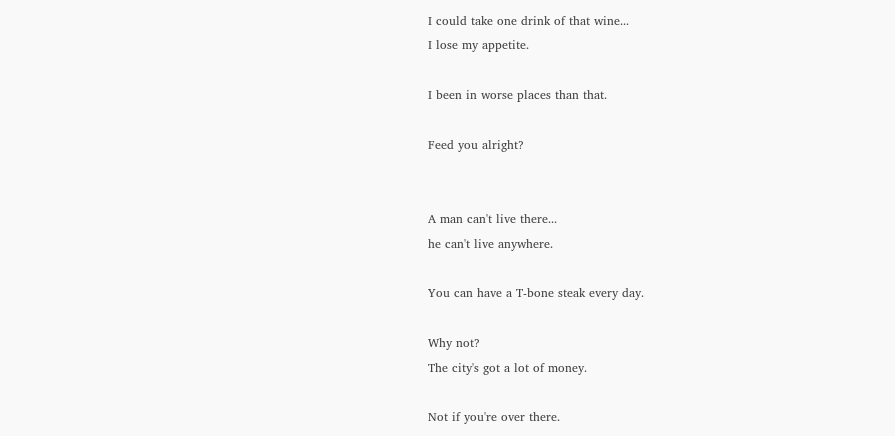I could take one drink of that wine...
I lose my appetite.

I been in worse places than that.

Feed you alright?


A man can't live there...
he can't live anywhere.

You can have a T-bone steak every day.

Why not?
The city's got a lot of money.

Not if you're over there.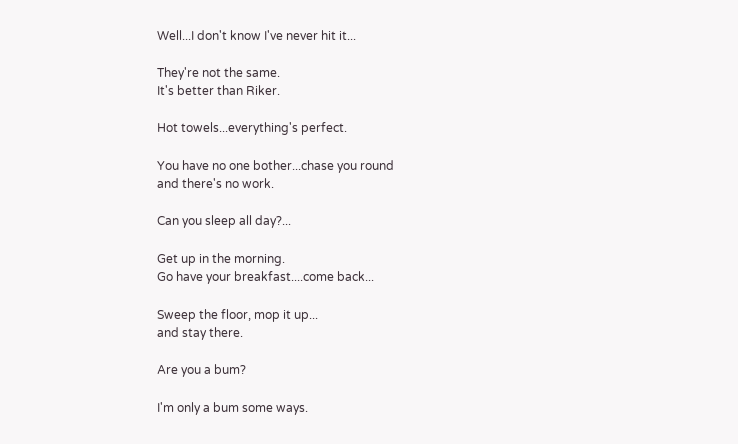Well...I don't know I've never hit it...

They're not the same.
It's better than Riker.

Hot towels...everything's perfect.

You have no one bother...chase you round
and there's no work.

Can you sleep all day?...

Get up in the morning.
Go have your breakfast....come back...

Sweep the floor, mop it up...
and stay there.

Are you a bum?

I'm only a bum some ways.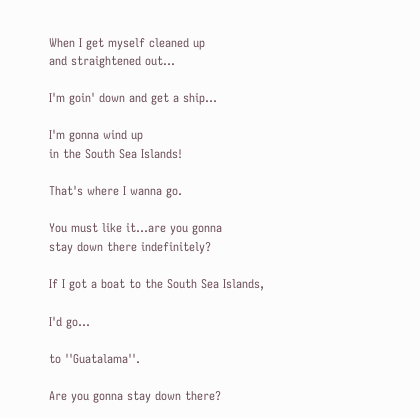When I get myself cleaned up
and straightened out...

I'm goin' down and get a ship...

I'm gonna wind up
in the South Sea Islands!

That's where I wanna go.

You must like it...are you gonna
stay down there indefinitely?

If I got a boat to the South Sea Islands,

I'd go...

to ''Guatalama''.

Are you gonna stay down there?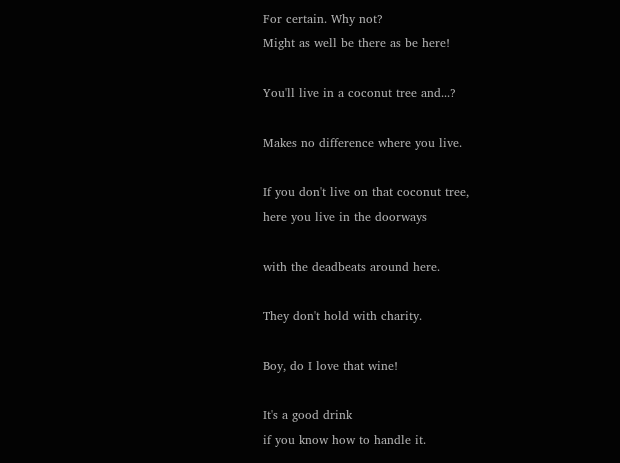For certain. Why not?
Might as well be there as be here!

You'll live in a coconut tree and...?

Makes no difference where you live.

If you don't live on that coconut tree,
here you live in the doorways

with the deadbeats around here.

They don't hold with charity.

Boy, do I love that wine!

It's a good drink
if you know how to handle it.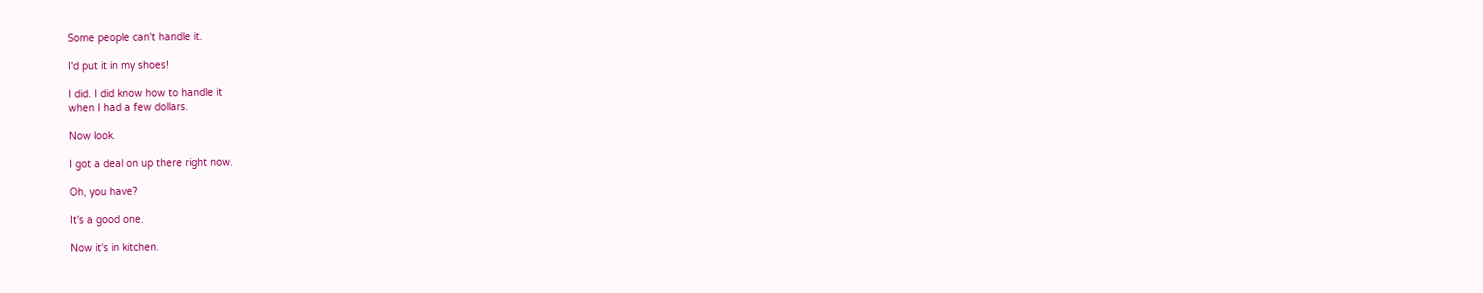Some people can't handle it.

I'd put it in my shoes!

I did. I did know how to handle it
when I had a few dollars.

Now look.

I got a deal on up there right now.

Oh, you have?

It's a good one.

Now it's in kitchen.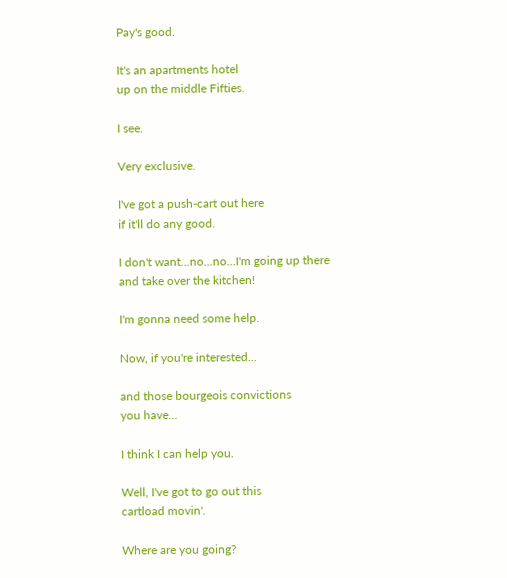Pay's good.

It's an apartments hotel
up on the middle Fifties.

I see.

Very exclusive.

I've got a push-cart out here
if it'll do any good.

I don't want...no...no...I'm going up there
and take over the kitchen!

I'm gonna need some help.

Now, if you're interested...

and those bourgeois convictions
you have...

I think I can help you.

Well, I've got to go out this
cartload movin'.

Where are you going?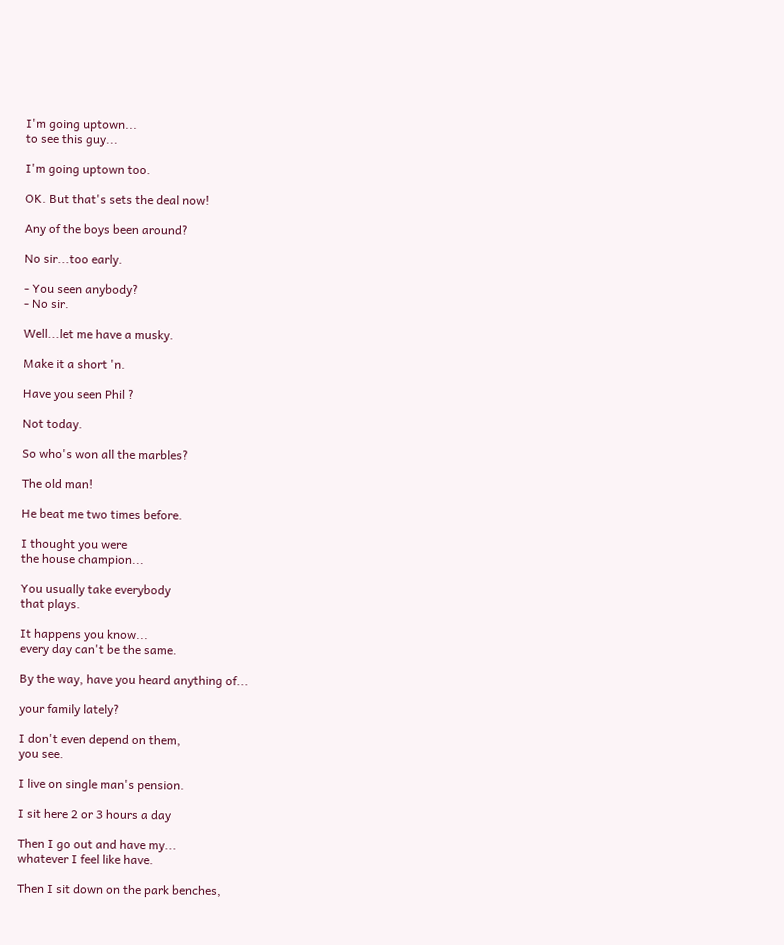I'm going uptown...
to see this guy...

I'm going uptown too.

OK. But that's sets the deal now!

Any of the boys been around?

No sir...too early.

- You seen anybody?
- No sir.

Well...let me have a musky.

Make it a short 'n.

Have you seen Phil ?

Not today.

So who's won all the marbles?

The old man!

He beat me two times before.

I thought you were
the house champion...

You usually take everybody
that plays.

It happens you know...
every day can't be the same.

By the way, have you heard anything of...

your family lately?

I don't even depend on them,
you see.

I live on single man's pension.

I sit here 2 or 3 hours a day

Then I go out and have my...
whatever I feel like have.

Then I sit down on the park benches,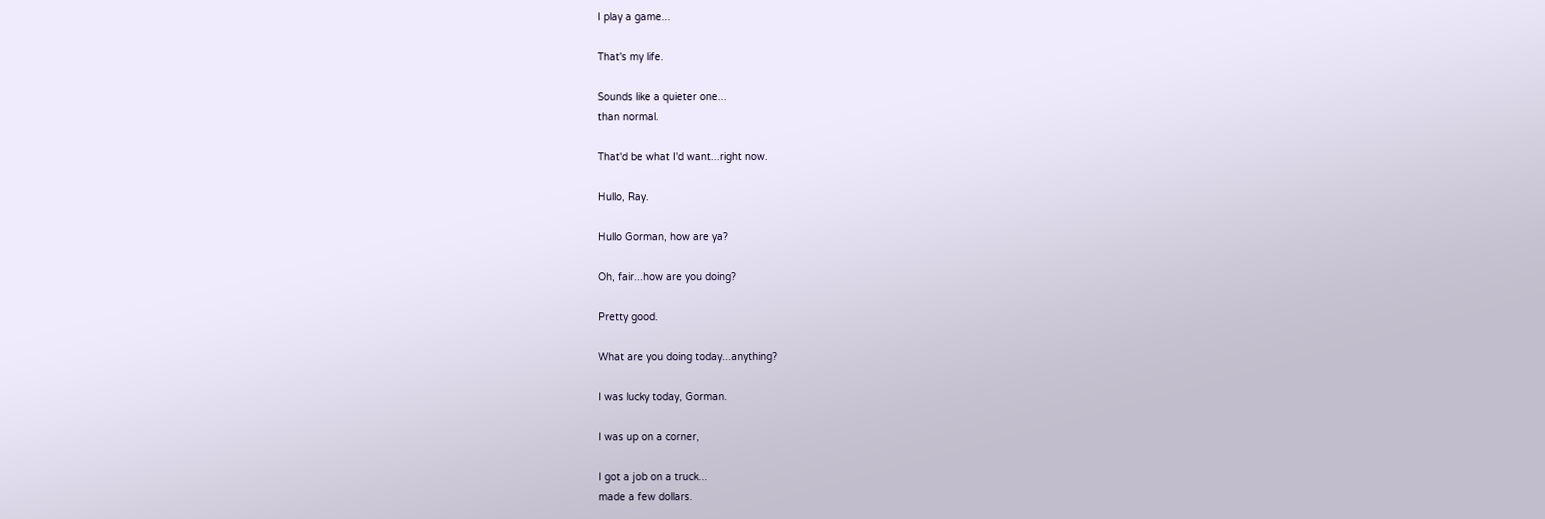I play a game...

That's my life.

Sounds like a quieter one...
than normal.

That'd be what I'd want...right now.

Hullo, Ray.

Hullo Gorman, how are ya?

Oh, fair...how are you doing?

Pretty good.

What are you doing today...anything?

I was lucky today, Gorman.

I was up on a corner,

I got a job on a truck...
made a few dollars.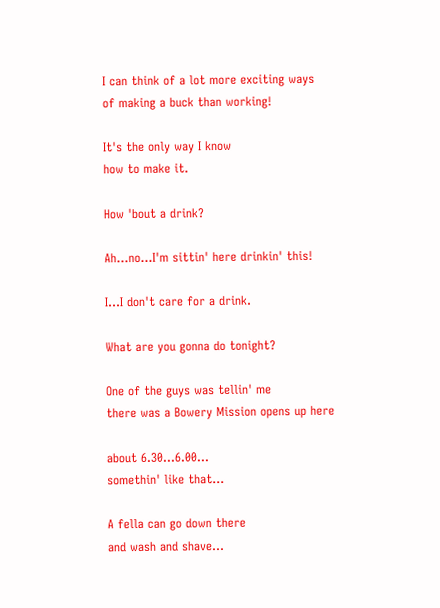I can think of a lot more exciting ways
of making a buck than working!

It's the only way I know
how to make it.

How 'bout a drink?

Ah...no...I'm sittin' here drinkin' this!

I...I don't care for a drink.

What are you gonna do tonight?

One of the guys was tellin' me
there was a Bowery Mission opens up here

about 6.30...6.00...
somethin' like that...

A fella can go down there
and wash and shave...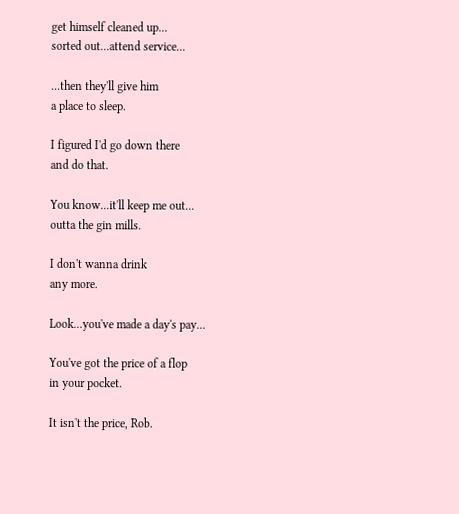get himself cleaned up...
sorted out...attend service...

...then they'll give him
a place to sleep.

I figured I'd go down there
and do that.

You know...it'll keep me out...
outta the gin mills.

I don't wanna drink
any more.

Look...you've made a day's pay...

You've got the price of a flop
in your pocket.

It isn't the price, Rob.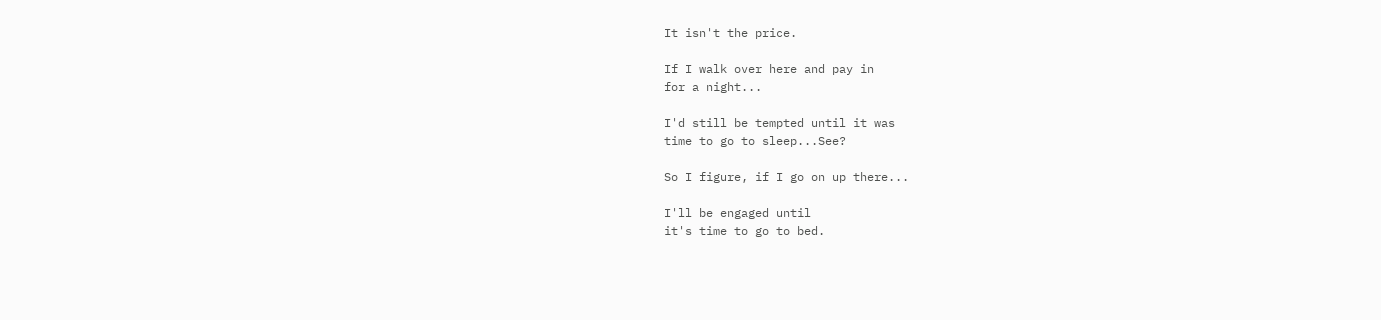It isn't the price.

If I walk over here and pay in
for a night...

I'd still be tempted until it was
time to go to sleep...See?

So I figure, if I go on up there...

I'll be engaged until
it's time to go to bed.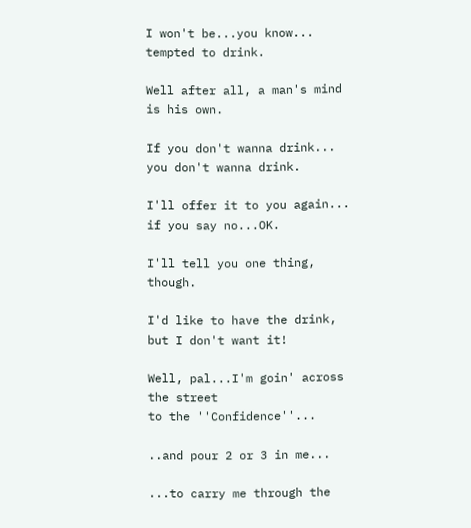I won't be...you know...
tempted to drink.

Well after all, a man's mind
is his own.

If you don't wanna drink...
you don't wanna drink.

I'll offer it to you again...
if you say no...OK.

I'll tell you one thing, though.

I'd like to have the drink,
but I don't want it!

Well, pal...I'm goin' across the street
to the ''Confidence''...

..and pour 2 or 3 in me...

...to carry me through the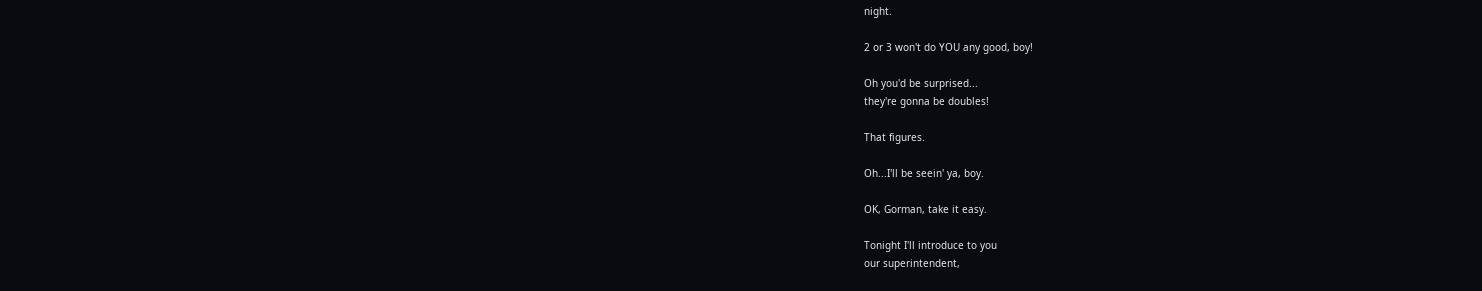night.

2 or 3 won't do YOU any good, boy!

Oh you'd be surprised...
they're gonna be doubles!

That figures.

Oh...I'll be seein' ya, boy.

OK, Gorman, take it easy.

Tonight I'll introduce to you
our superintendent,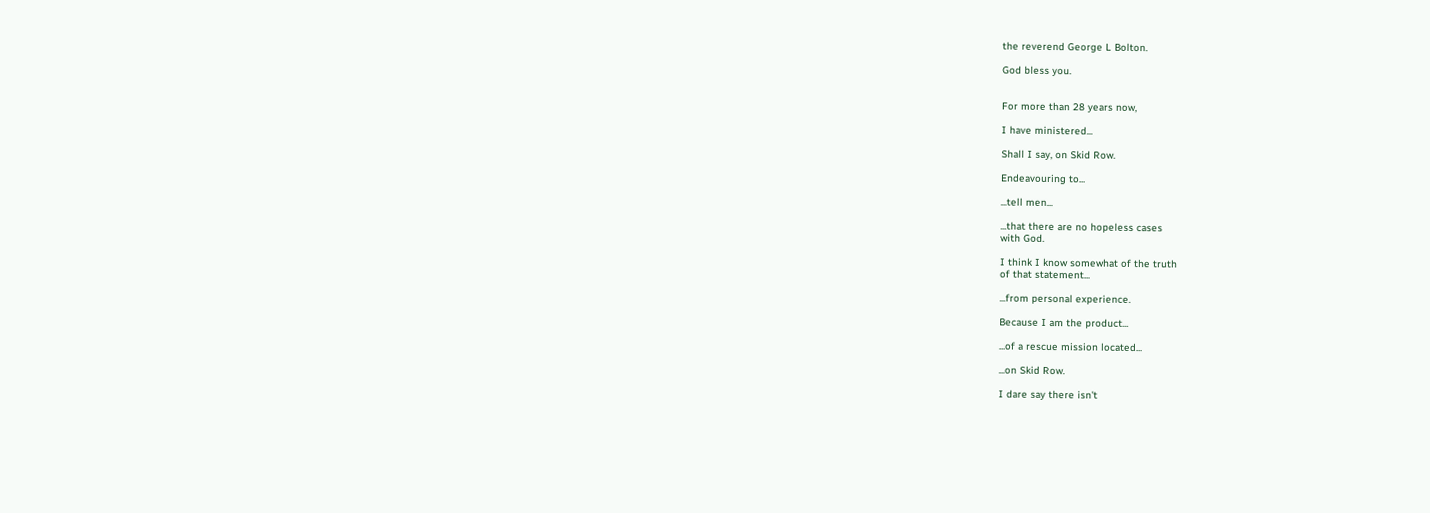the reverend George L Bolton.

God bless you.


For more than 28 years now,

I have ministered...

Shall I say, on Skid Row.

Endeavouring to...

...tell men...

...that there are no hopeless cases
with God.

I think I know somewhat of the truth
of that statement...

...from personal experience.

Because I am the product...

...of a rescue mission located...

...on Skid Row.

I dare say there isn't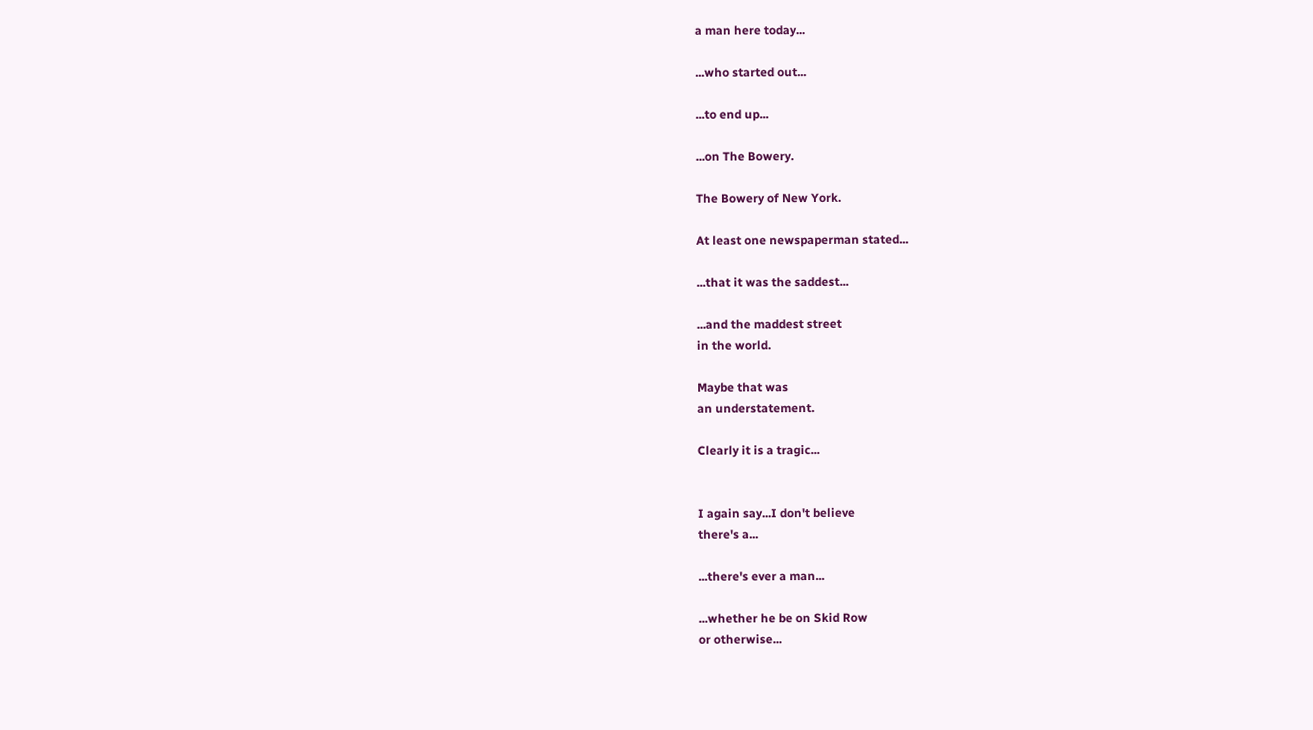a man here today...

...who started out...

...to end up...

...on The Bowery.

The Bowery of New York.

At least one newspaperman stated...

...that it was the saddest...

...and the maddest street
in the world.

Maybe that was
an understatement.

Clearly it is a tragic...


I again say...I don't believe
there's a...

...there's ever a man...

...whether he be on Skid Row
or otherwise...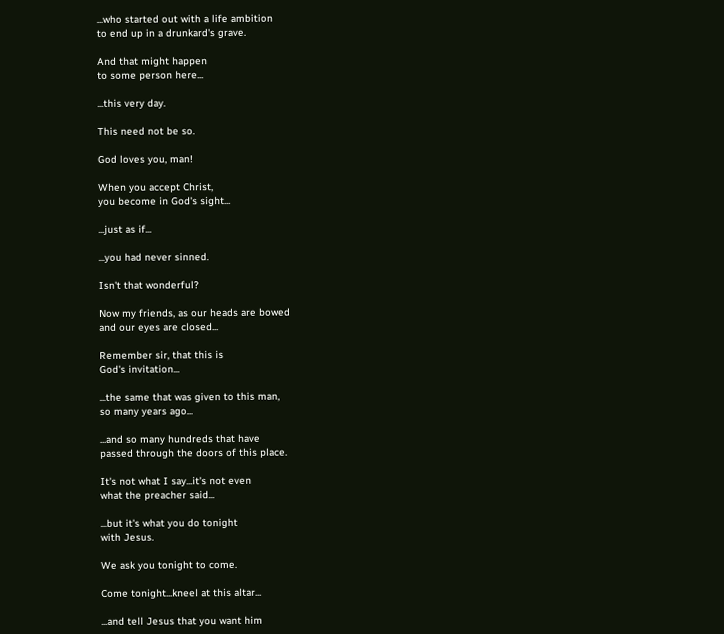...who started out with a life ambition
to end up in a drunkard's grave.

And that might happen
to some person here...

...this very day.

This need not be so.

God loves you, man!

When you accept Christ,
you become in God's sight...

...just as if...

...you had never sinned.

Isn't that wonderful?

Now my friends, as our heads are bowed
and our eyes are closed...

Remember sir, that this is
God's invitation...

...the same that was given to this man,
so many years ago...

...and so many hundreds that have
passed through the doors of this place.

It's not what I say...it's not even
what the preacher said...

...but it's what you do tonight
with Jesus.

We ask you tonight to come.

Come tonight...kneel at this altar...

...and tell Jesus that you want him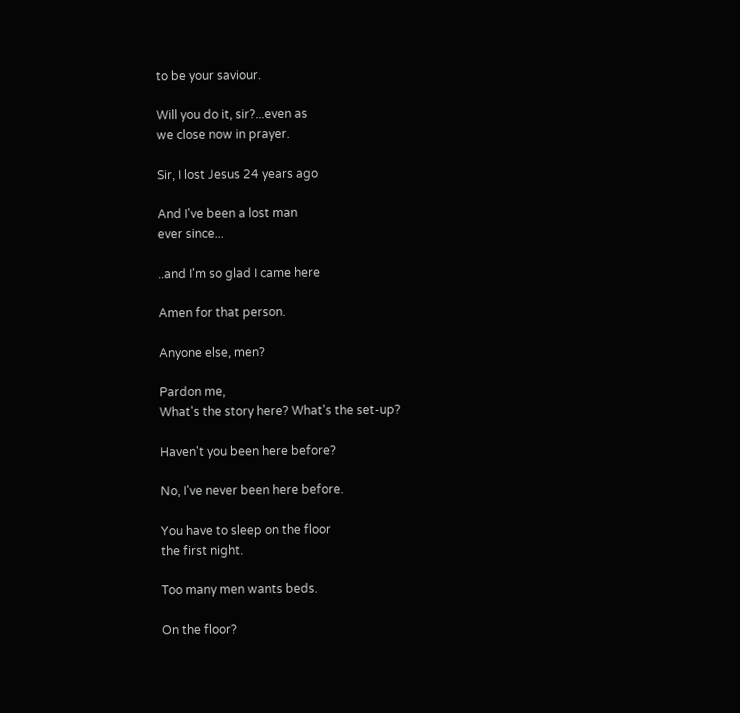to be your saviour.

Will you do it, sir?...even as
we close now in prayer.

Sir, I lost Jesus 24 years ago

And I've been a lost man
ever since...

..and I'm so glad I came here

Amen for that person.

Anyone else, men?

Pardon me,
What's the story here? What's the set-up?

Haven't you been here before?

No, I've never been here before.

You have to sleep on the floor
the first night.

Too many men wants beds.

On the floor?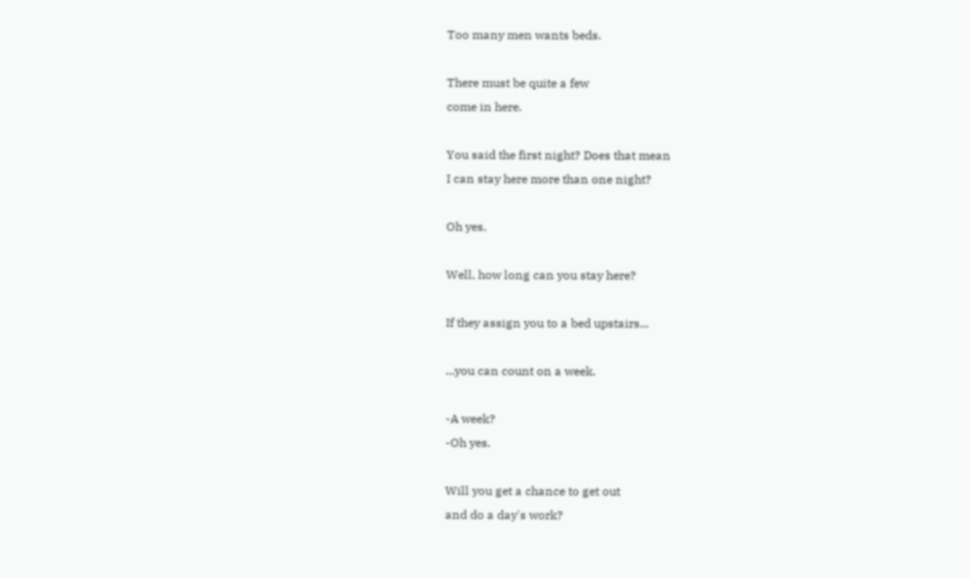Too many men wants beds.

There must be quite a few
come in here.

You said the first night? Does that mean
I can stay here more than one night?

Oh yes.

Well, how long can you stay here?

If they assign you to a bed upstairs...

...you can count on a week.

-A week?
-Oh yes.

Will you get a chance to get out
and do a day's work?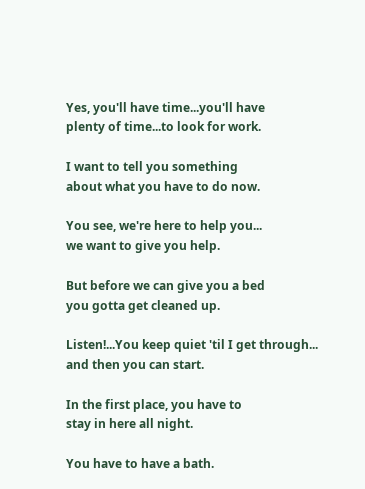Yes, you'll have time...you'll have
plenty of time...to look for work.

I want to tell you something
about what you have to do now.

You see, we're here to help you...
we want to give you help.

But before we can give you a bed
you gotta get cleaned up.

Listen!...You keep quiet 'til I get through...
and then you can start.

In the first place, you have to
stay in here all night.

You have to have a bath.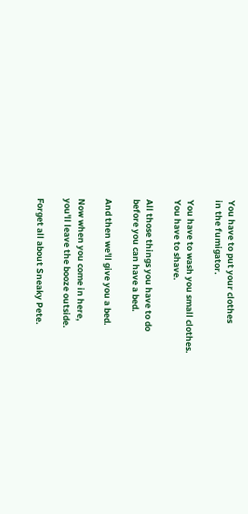You have to put your clothes
in the fumigator.

You have to wash you small clothes.
You have to shave.

All those things you have to do
before you can have a bed.

And then we'll give you a bed.

Now when you come in here,
you'll leave the booze outside.

Forget all about Sneaky Pete.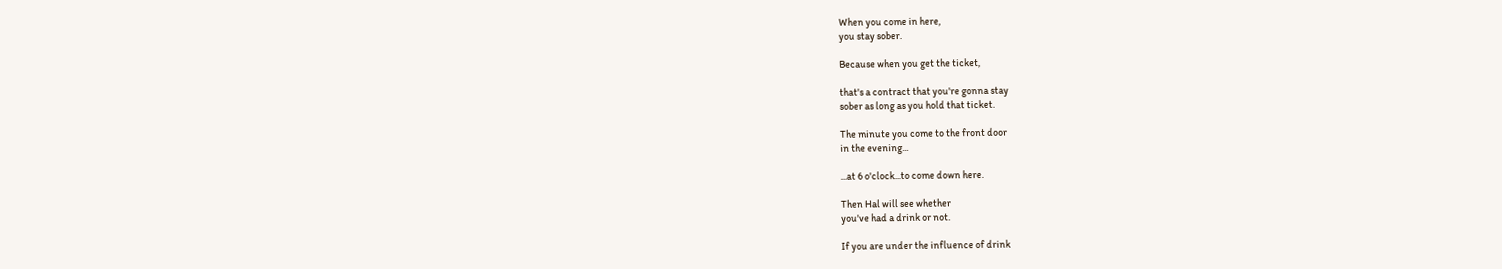When you come in here,
you stay sober.

Because when you get the ticket,

that's a contract that you're gonna stay
sober as long as you hold that ticket.

The minute you come to the front door
in the evening...

...at 6 o'clock...to come down here.

Then Hal will see whether
you've had a drink or not.

If you are under the influence of drink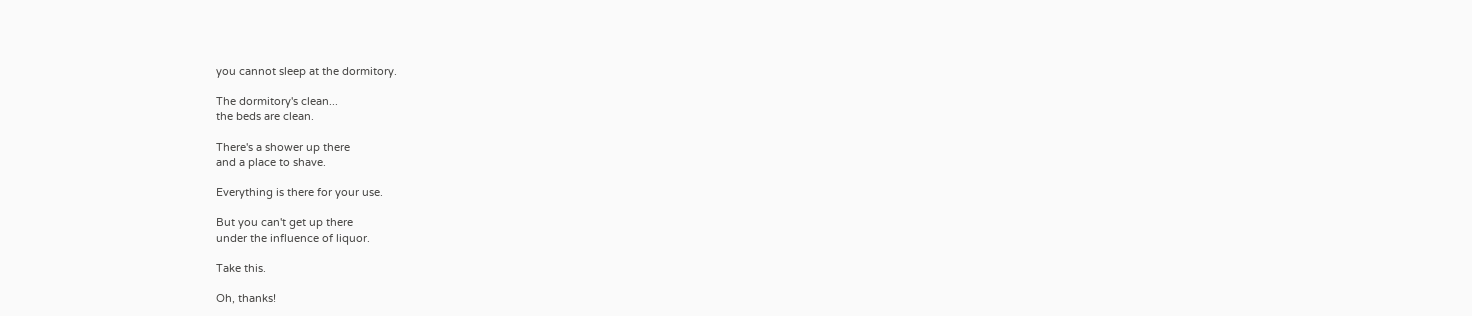you cannot sleep at the dormitory.

The dormitory's clean...
the beds are clean.

There's a shower up there
and a place to shave.

Everything is there for your use.

But you can't get up there
under the influence of liquor.

Take this.

Oh, thanks!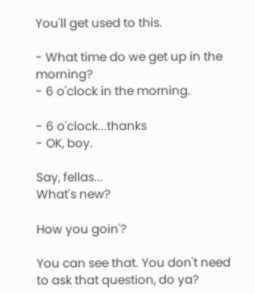You'll get used to this.

- What time do we get up in the morning?
- 6 o'clock in the morning.

- 6 o'clock...thanks
- OK, boy.

Say, fellas...
What's new?

How you goin'?

You can see that. You don't need
to ask that question, do ya?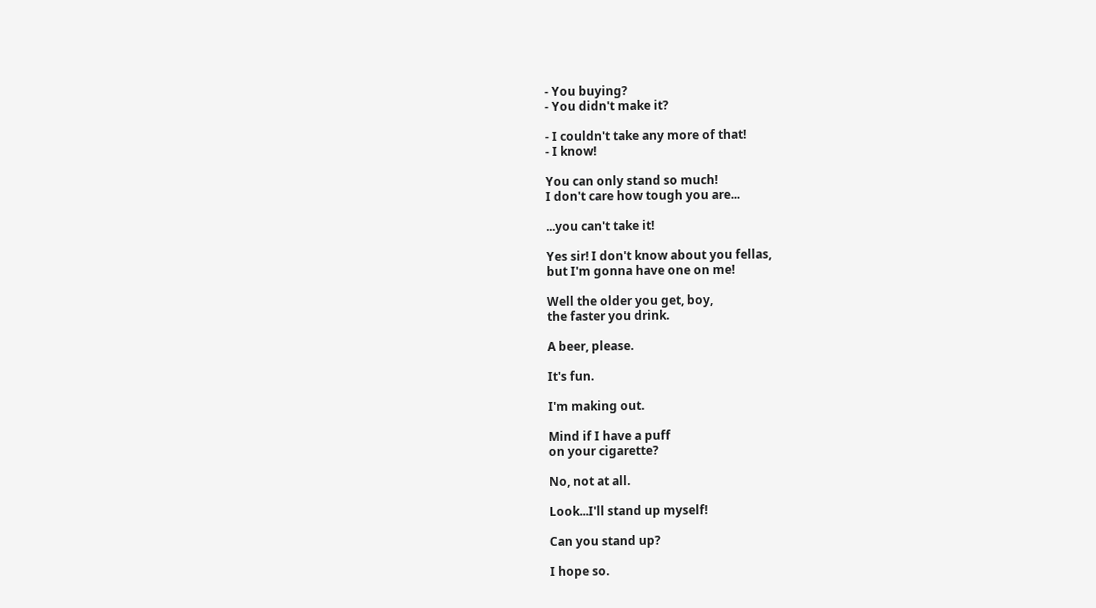- You buying?
- You didn't make it?

- I couldn't take any more of that!
- I know!

You can only stand so much!
I don't care how tough you are...

...you can't take it!

Yes sir! I don't know about you fellas,
but I'm gonna have one on me!

Well the older you get, boy,
the faster you drink.

A beer, please.

It's fun.

I'm making out.

Mind if I have a puff
on your cigarette?

No, not at all.

Look...I'll stand up myself!

Can you stand up?

I hope so.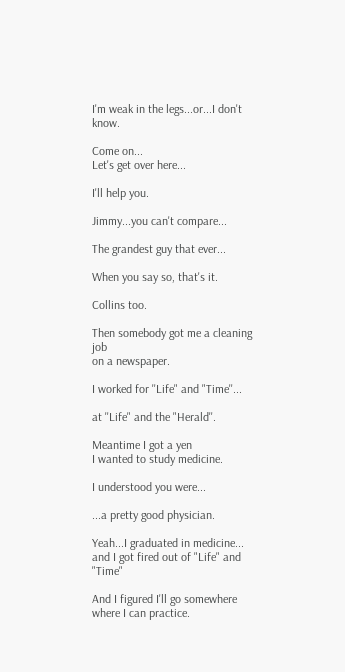I'm weak in the legs...or...I don't know.

Come on...
Let's get over here...

I'll help you.

Jimmy...you can't compare...

The grandest guy that ever...

When you say so, that's it.

Collins too.

Then somebody got me a cleaning job
on a newspaper.

I worked for ''Life" and "Time''...

at ''Life" and the "Herald''.

Meantime I got a yen
I wanted to study medicine.

I understood you were...

...a pretty good physician.

Yeah...I graduated in medicine...
and I got fired out of "Life" and "Time"

And I figured I'll go somewhere
where I can practice.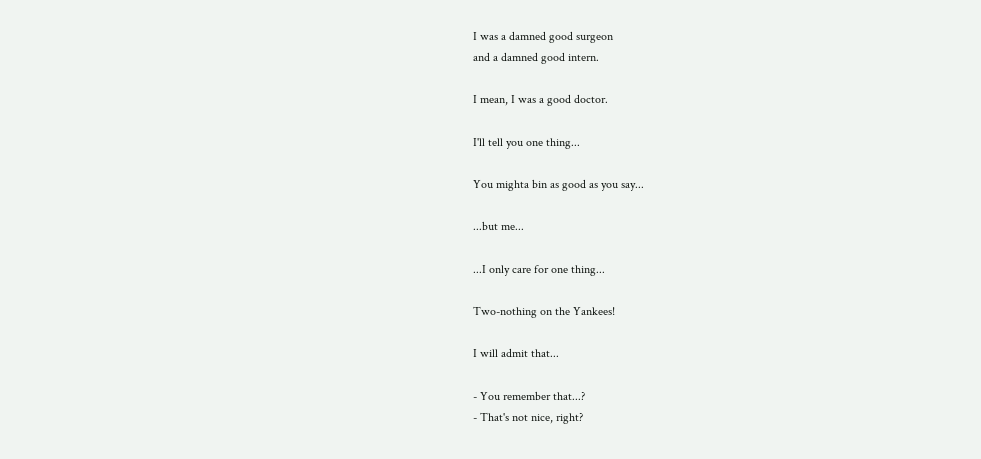I was a damned good surgeon
and a damned good intern.

I mean, I was a good doctor.

I'll tell you one thing...

You mighta bin as good as you say...

...but me...

...I only care for one thing...

Two-nothing on the Yankees!

I will admit that...

- You remember that...?
- That's not nice, right?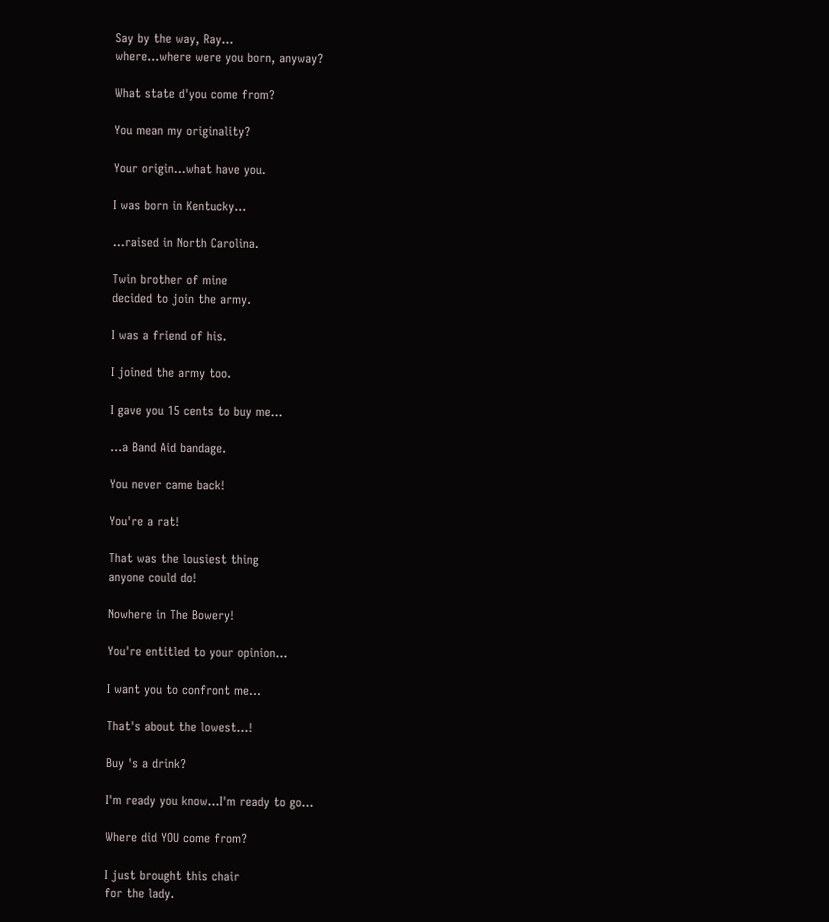Say by the way, Ray...
where...where were you born, anyway?

What state d'you come from?

You mean my originality?

Your origin...what have you.

I was born in Kentucky...

...raised in North Carolina.

Twin brother of mine
decided to join the army.

I was a friend of his.

I joined the army too.

I gave you 15 cents to buy me...

...a Band Aid bandage.

You never came back!

You're a rat!

That was the lousiest thing
anyone could do!

Nowhere in The Bowery!

You're entitled to your opinion...

I want you to confront me...

That's about the lowest...!

Buy 's a drink?

I'm ready you know...I'm ready to go...

Where did YOU come from?

I just brought this chair
for the lady.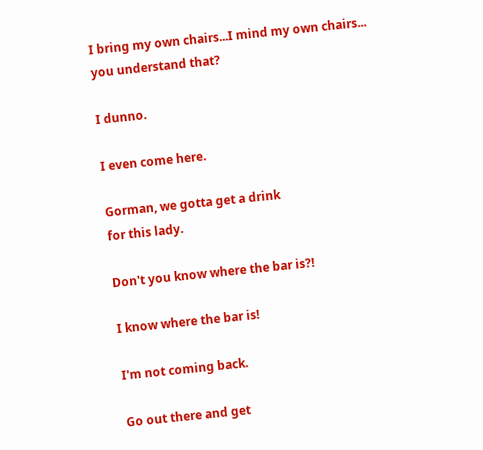I bring my own chairs...I mind my own chairs...
you understand that?

I dunno.

I even come here.

Gorman, we gotta get a drink
for this lady.

Don't you know where the bar is?!

I know where the bar is!

I'm not coming back.

Go out there and get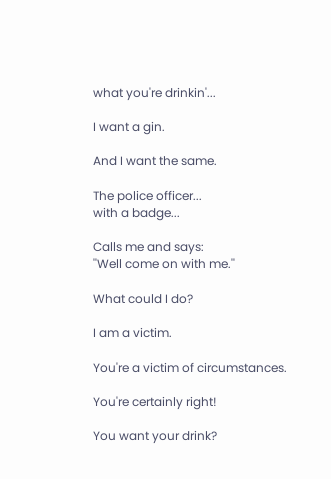what you're drinkin'...

I want a gin.

And I want the same.

The police officer...
with a badge...

Calls me and says:
''Well come on with me.''

What could I do?

I am a victim.

You're a victim of circumstances.

You're certainly right!

You want your drink?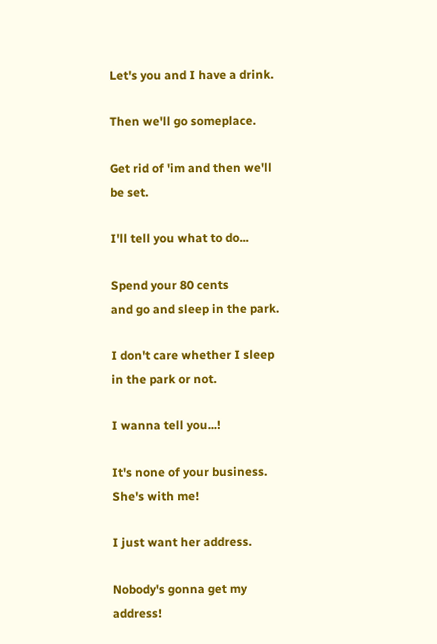Let's you and I have a drink.

Then we'll go someplace.

Get rid of 'im and then we'll be set.

I'll tell you what to do...

Spend your 80 cents
and go and sleep in the park.

I don't care whether I sleep
in the park or not.

I wanna tell you...!

It's none of your business.
She's with me!

I just want her address.

Nobody's gonna get my address!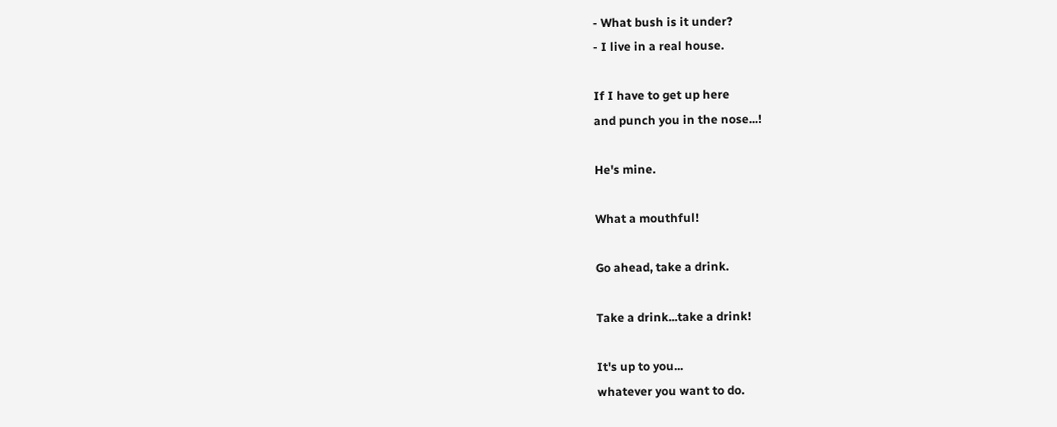- What bush is it under?
- I live in a real house.

If I have to get up here
and punch you in the nose...!

He's mine.

What a mouthful!

Go ahead, take a drink.

Take a drink...take a drink!

It's up to you...
whatever you want to do.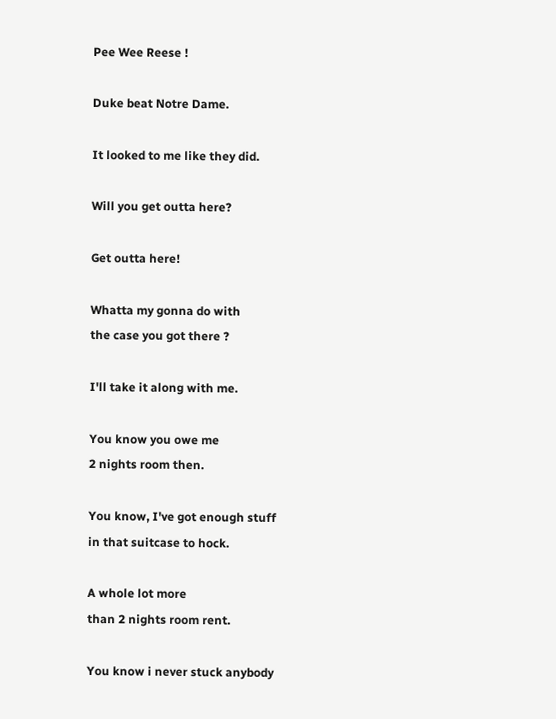Pee Wee Reese !

Duke beat Notre Dame.

It looked to me like they did.

Will you get outta here?

Get outta here!

Whatta my gonna do with
the case you got there ?

I'll take it along with me.

You know you owe me
2 nights room then.

You know, I've got enough stuff
in that suitcase to hock.

A whole lot more
than 2 nights room rent.

You know i never stuck anybody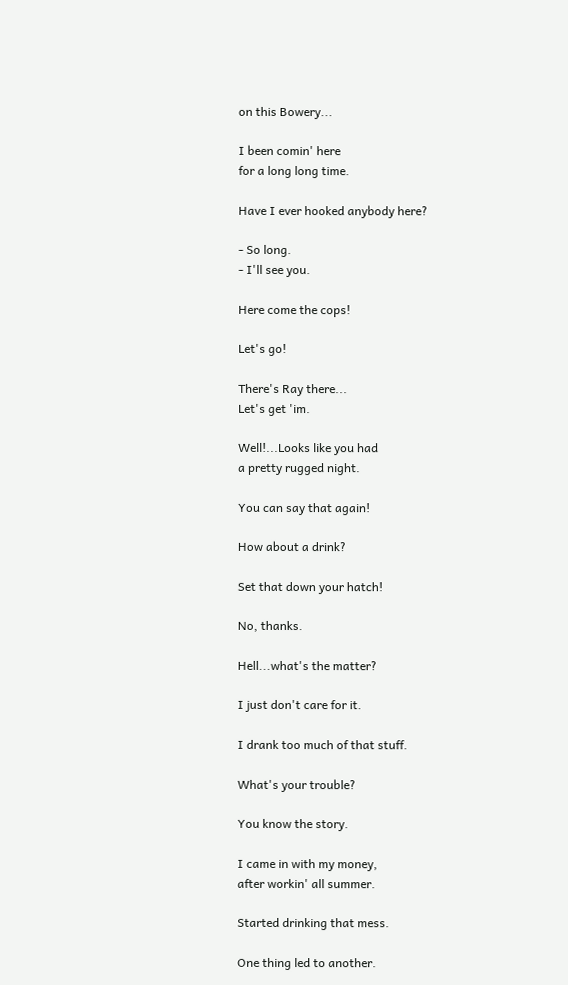on this Bowery...

I been comin' here
for a long long time.

Have I ever hooked anybody here?

- So long.
- I'll see you.

Here come the cops!

Let's go!

There's Ray there...
Let's get 'im.

Well!...Looks like you had
a pretty rugged night.

You can say that again!

How about a drink?

Set that down your hatch!

No, thanks.

Hell...what's the matter?

I just don't care for it.

I drank too much of that stuff.

What's your trouble?

You know the story.

I came in with my money,
after workin' all summer.

Started drinking that mess.

One thing led to another.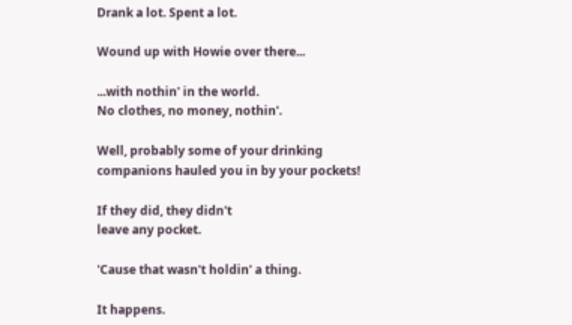Drank a lot. Spent a lot.

Wound up with Howie over there...

...with nothin' in the world.
No clothes, no money, nothin'.

Well, probably some of your drinking
companions hauled you in by your pockets!

If they did, they didn't
leave any pocket.

'Cause that wasn't holdin' a thing.

It happens.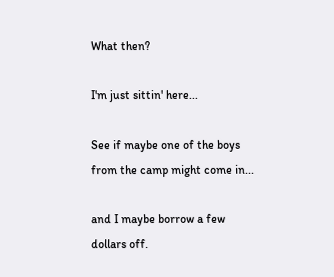What then?

I'm just sittin' here...

See if maybe one of the boys
from the camp might come in...

and I maybe borrow a few dollars off.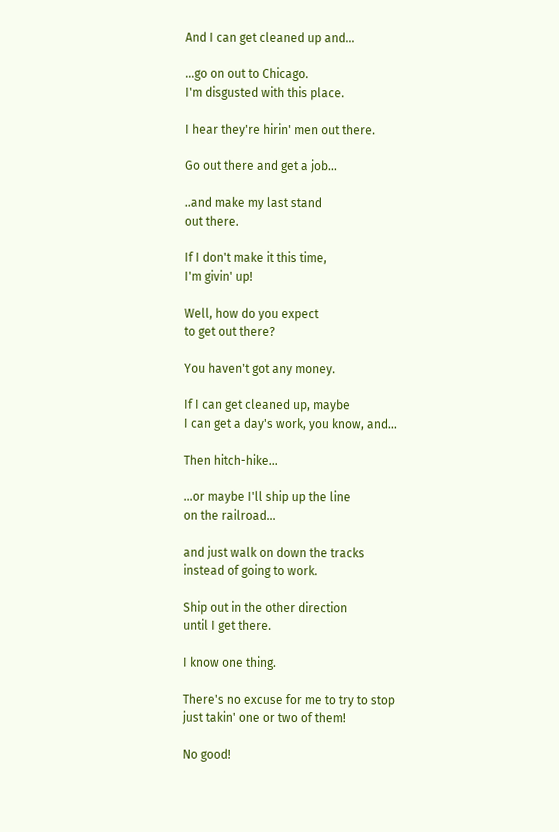And I can get cleaned up and...

...go on out to Chicago.
I'm disgusted with this place.

I hear they're hirin' men out there.

Go out there and get a job...

..and make my last stand
out there.

If I don't make it this time,
I'm givin' up!

Well, how do you expect
to get out there?

You haven't got any money.

If I can get cleaned up, maybe
I can get a day's work, you know, and...

Then hitch-hike...

...or maybe I'll ship up the line
on the railroad...

and just walk on down the tracks
instead of going to work.

Ship out in the other direction
until I get there.

I know one thing.

There's no excuse for me to try to stop
just takin' one or two of them!

No good!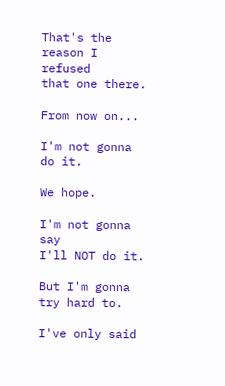That's the reason I refused
that one there.

From now on...

I'm not gonna do it.

We hope.

I'm not gonna say
I'll NOT do it.

But I'm gonna try hard to.

I've only said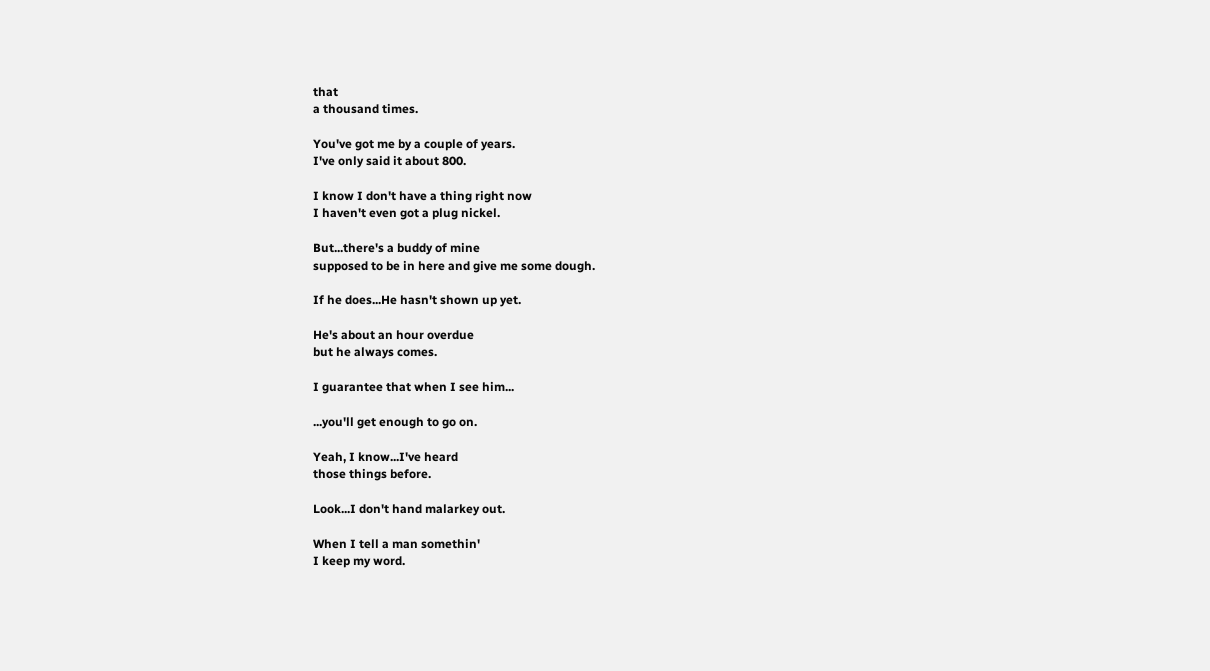that
a thousand times.

You've got me by a couple of years.
I've only said it about 800.

I know I don't have a thing right now
I haven't even got a plug nickel.

But...there's a buddy of mine
supposed to be in here and give me some dough.

If he does...He hasn't shown up yet.

He's about an hour overdue
but he always comes.

I guarantee that when I see him...

...you'll get enough to go on.

Yeah, I know...I've heard
those things before.

Look...I don't hand malarkey out.

When I tell a man somethin'
I keep my word.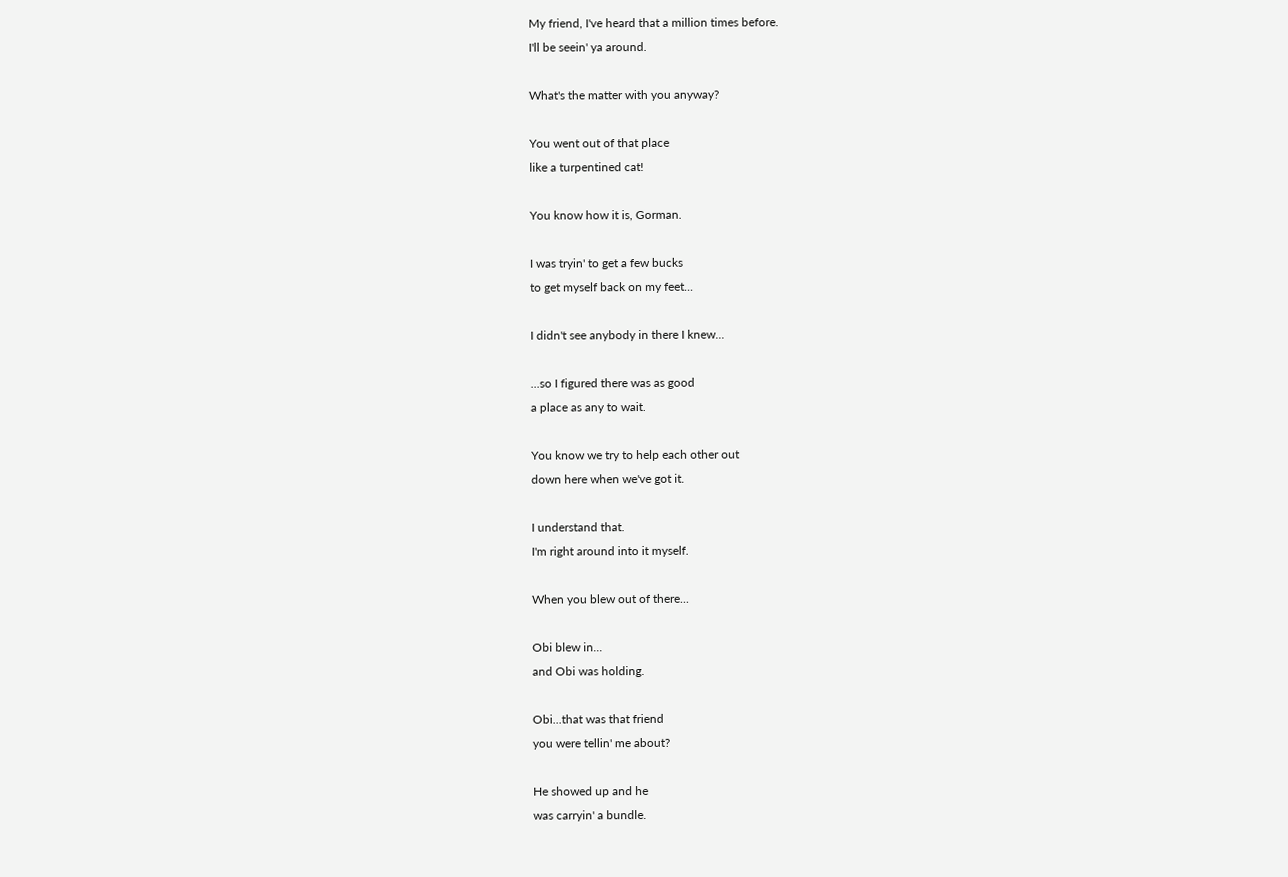My friend, I've heard that a million times before.
I'll be seein' ya around.

What's the matter with you anyway?

You went out of that place
like a turpentined cat!

You know how it is, Gorman.

I was tryin' to get a few bucks
to get myself back on my feet...

I didn't see anybody in there I knew...

...so I figured there was as good
a place as any to wait.

You know we try to help each other out
down here when we've got it.

I understand that.
I'm right around into it myself.

When you blew out of there...

Obi blew in...
and Obi was holding.

Obi...that was that friend
you were tellin' me about?

He showed up and he
was carryin' a bundle.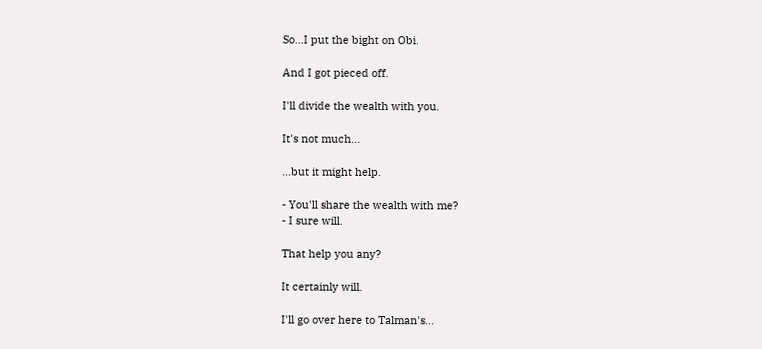So...I put the bight on Obi.

And I got pieced off.

I'll divide the wealth with you.

It's not much...

...but it might help.

- You'll share the wealth with me?
- I sure will.

That help you any?

It certainly will.

I'll go over here to Talman's...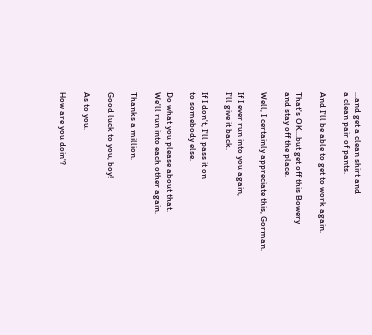...and get a clean shirt and
a clean pair of pants.

And I'll be able to get to work again.

That's OK...but get off this Bowery
and stay off the place.

Well, I certainly appreciate this, Gorman.

If I ever run into you again,
I'll give it back.

If I don't, I'll pass it on
to somebody else.

Do what you please about that.
We'll run into each other again.

Thanks a million.

Good luck to you, boy!

As to you.

How are you doin'?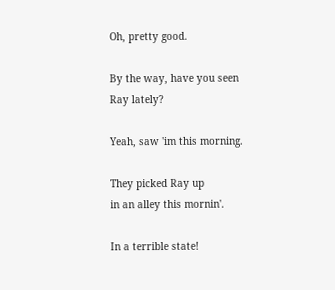Oh, pretty good.

By the way, have you seen
Ray lately?

Yeah, saw 'im this morning.

They picked Ray up
in an alley this mornin'.

In a terrible state!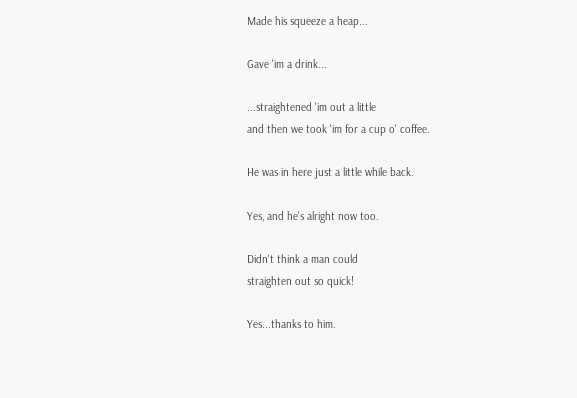Made his squeeze a heap...

Gave 'im a drink...

...straightened 'im out a little
and then we took 'im for a cup o' coffee.

He was in here just a little while back.

Yes, and he's alright now too.

Didn't think a man could
straighten out so quick!

Yes...thanks to him.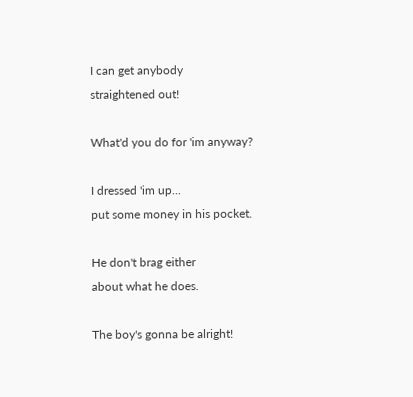I can get anybody
straightened out!

What'd you do for 'im anyway?

I dressed 'im up...
put some money in his pocket.

He don't brag either
about what he does.

The boy's gonna be alright!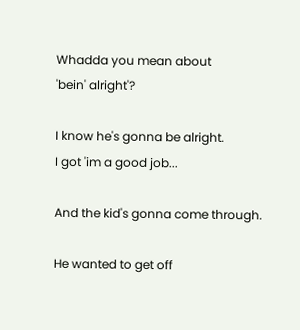Whadda you mean about
'bein' alright'?

I know he's gonna be alright.
I got 'im a good job...

And the kid's gonna come through.

He wanted to get off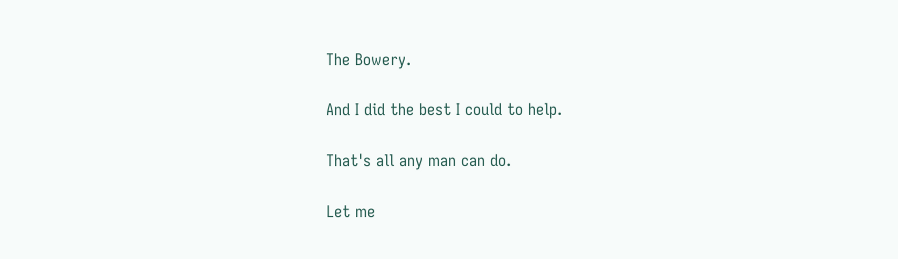The Bowery.

And I did the best I could to help.

That's all any man can do.

Let me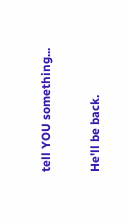tell YOU something...

He'll be back.